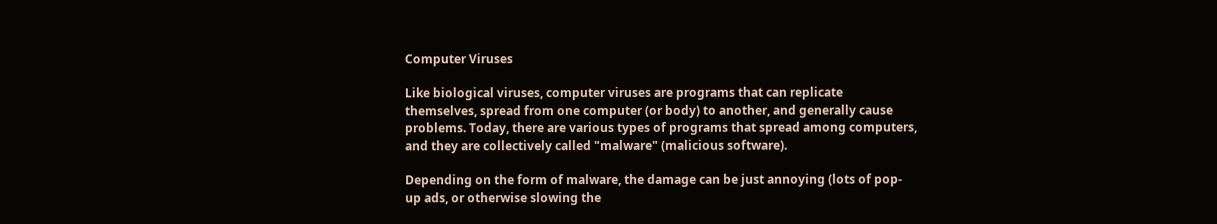Computer Viruses

Like biological viruses, computer viruses are programs that can replicate themselves, spread from one computer (or body) to another, and generally cause problems. Today, there are various types of programs that spread among computers, and they are collectively called "malware" (malicious software).

Depending on the form of malware, the damage can be just annoying (lots of pop-up ads, or otherwise slowing the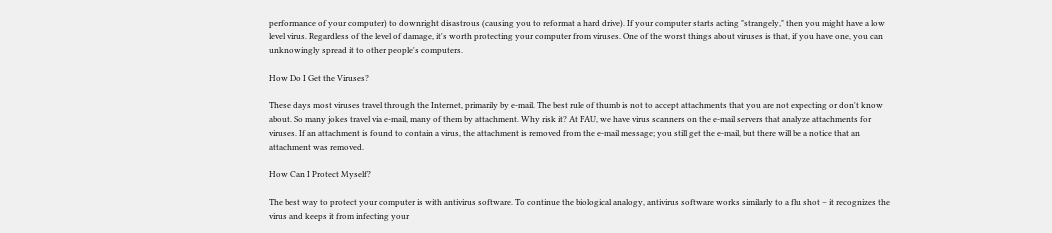performance of your computer) to downright disastrous (causing you to reformat a hard drive). If your computer starts acting "strangely," then you might have a low level virus. Regardless of the level of damage, it's worth protecting your computer from viruses. One of the worst things about viruses is that, if you have one, you can unknowingly spread it to other people's computers.

How Do I Get the Viruses?

These days most viruses travel through the Internet, primarily by e-mail. The best rule of thumb is not to accept attachments that you are not expecting or don't know about. So many jokes travel via e-mail, many of them by attachment. Why risk it? At FAU, we have virus scanners on the e-mail servers that analyze attachments for viruses. If an attachment is found to contain a virus, the attachment is removed from the e-mail message; you still get the e-mail, but there will be a notice that an attachment was removed.

How Can I Protect Myself?

The best way to protect your computer is with antivirus software. To continue the biological analogy, antivirus software works similarly to a flu shot – it recognizes the virus and keeps it from infecting your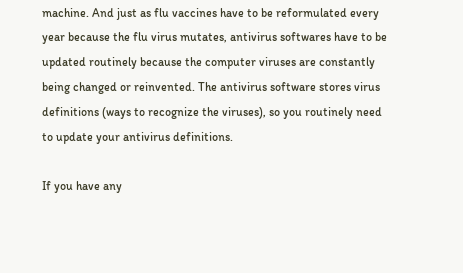machine. And just as flu vaccines have to be reformulated every year because the flu virus mutates, antivirus softwares have to be updated routinely because the computer viruses are constantly being changed or reinvented. The antivirus software stores virus definitions (ways to recognize the viruses), so you routinely need to update your antivirus definitions.

If you have any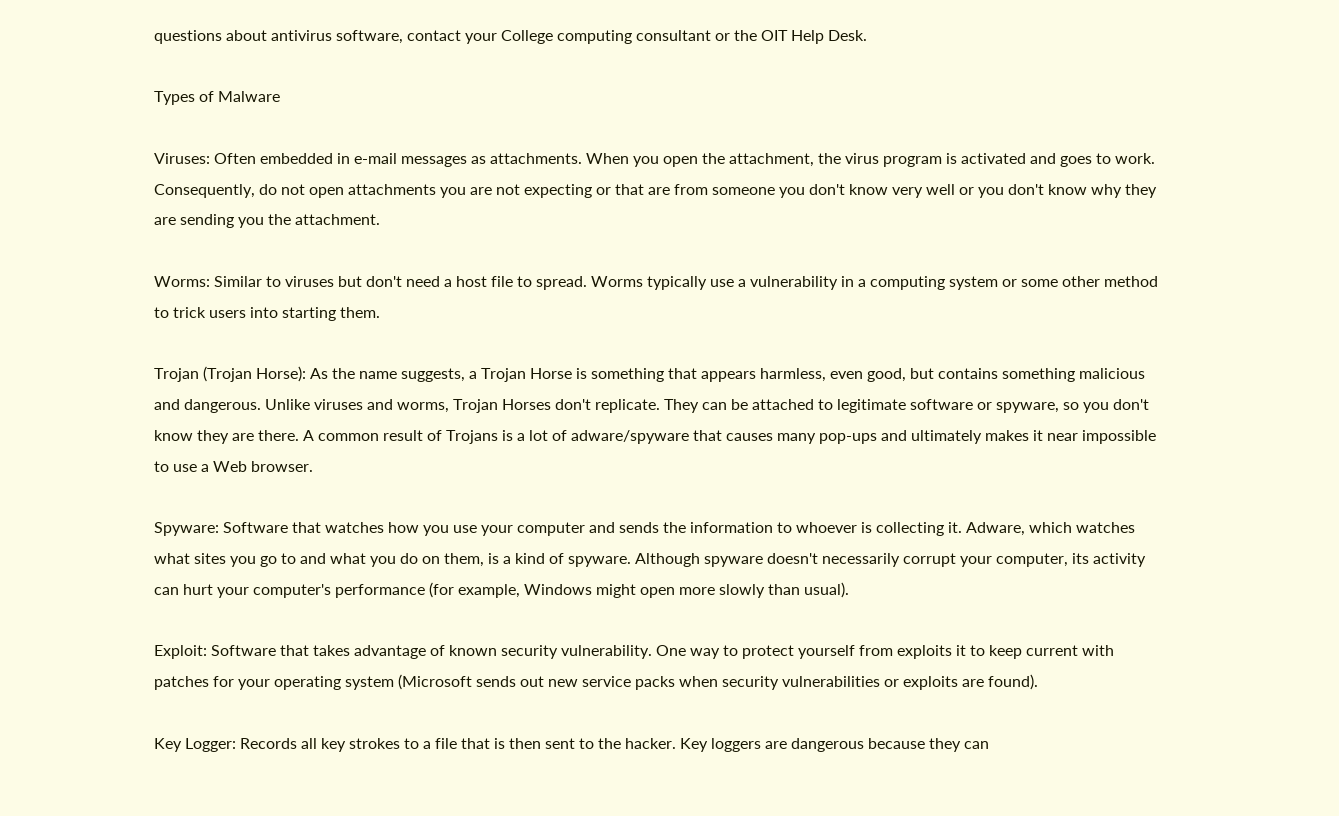questions about antivirus software, contact your College computing consultant or the OIT Help Desk.

Types of Malware

Viruses: Often embedded in e-mail messages as attachments. When you open the attachment, the virus program is activated and goes to work. Consequently, do not open attachments you are not expecting or that are from someone you don't know very well or you don't know why they are sending you the attachment.

Worms: Similar to viruses but don't need a host file to spread. Worms typically use a vulnerability in a computing system or some other method to trick users into starting them.

Trojan (Trojan Horse): As the name suggests, a Trojan Horse is something that appears harmless, even good, but contains something malicious and dangerous. Unlike viruses and worms, Trojan Horses don't replicate. They can be attached to legitimate software or spyware, so you don't know they are there. A common result of Trojans is a lot of adware/spyware that causes many pop-ups and ultimately makes it near impossible to use a Web browser.

Spyware: Software that watches how you use your computer and sends the information to whoever is collecting it. Adware, which watches what sites you go to and what you do on them, is a kind of spyware. Although spyware doesn't necessarily corrupt your computer, its activity can hurt your computer's performance (for example, Windows might open more slowly than usual).

Exploit: Software that takes advantage of known security vulnerability. One way to protect yourself from exploits it to keep current with patches for your operating system (Microsoft sends out new service packs when security vulnerabilities or exploits are found).

Key Logger: Records all key strokes to a file that is then sent to the hacker. Key loggers are dangerous because they can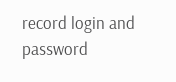record login and password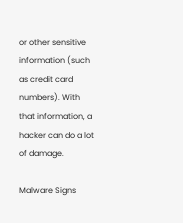or other sensitive information (such as credit card numbers). With that information, a hacker can do a lot of damage.

Malware Signs